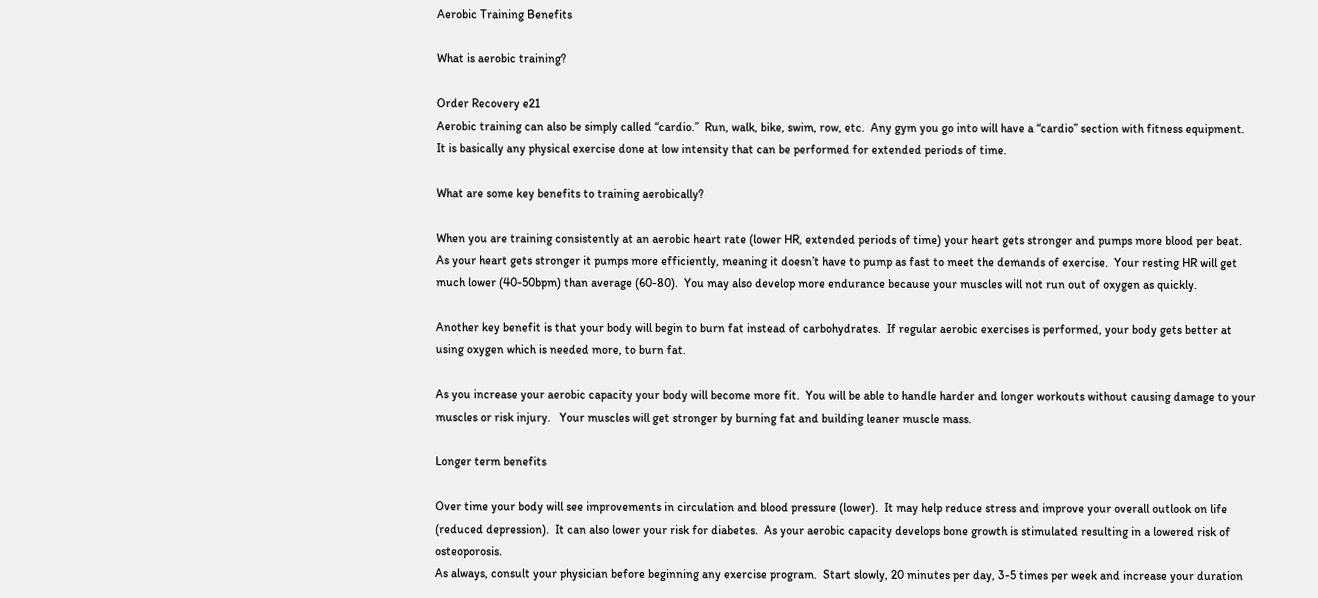Aerobic Training Benefits

What is aerobic training?

Order Recovery e21
Aerobic training can also be simply called “cardio.”  Run, walk, bike, swim, row, etc.  Any gym you go into will have a “cardio” section with fitness equipment.  It is basically any physical exercise done at low intensity that can be performed for extended periods of time.

What are some key benefits to training aerobically?

When you are training consistently at an aerobic heart rate (lower HR, extended periods of time) your heart gets stronger and pumps more blood per beat.  As your heart gets stronger it pumps more efficiently, meaning it doesn’t have to pump as fast to meet the demands of exercise.  Your resting HR will get much lower (40-50bpm) than average (60-80).  You may also develop more endurance because your muscles will not run out of oxygen as quickly.

Another key benefit is that your body will begin to burn fat instead of carbohydrates.  If regular aerobic exercises is performed, your body gets better at using oxygen which is needed more, to burn fat.

As you increase your aerobic capacity your body will become more fit.  You will be able to handle harder and longer workouts without causing damage to your muscles or risk injury.   Your muscles will get stronger by burning fat and building leaner muscle mass.

Longer term benefits

Over time your body will see improvements in circulation and blood pressure (lower).  It may help reduce stress and improve your overall outlook on life (reduced depression).  It can also lower your risk for diabetes.  As your aerobic capacity develops bone growth is stimulated resulting in a lowered risk of osteoporosis.
As always, consult your physician before beginning any exercise program.  Start slowly, 20 minutes per day, 3-5 times per week and increase your duration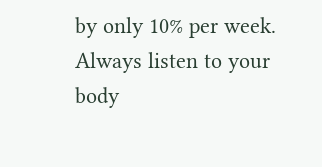by only 10% per week.  Always listen to your body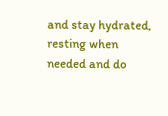and stay hydrated, resting when needed and do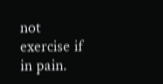not exercise if in pain.